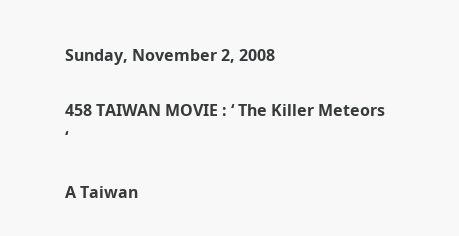Sunday, November 2, 2008

458 TAIWAN MOVIE : ‘ The Killer Meteors ‘

A Taiwan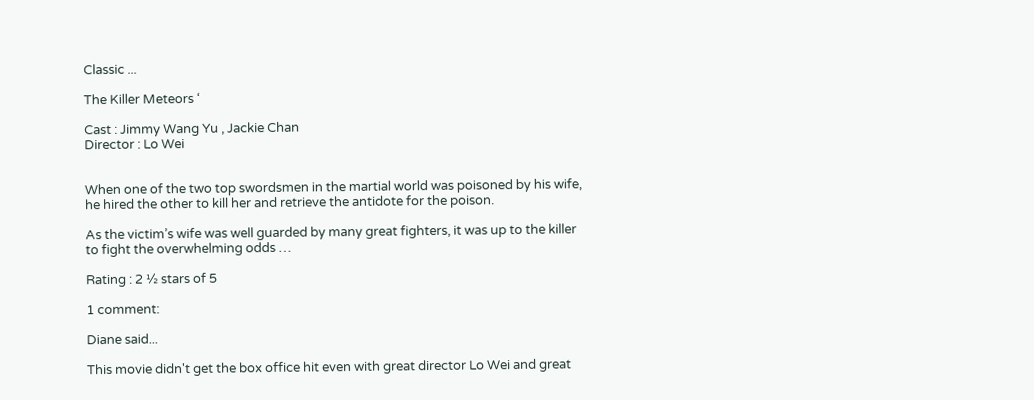Classic ...

The Killer Meteors ‘

Cast : Jimmy Wang Yu , Jackie Chan
Director : Lo Wei


When one of the two top swordsmen in the martial world was poisoned by his wife, he hired the other to kill her and retrieve the antidote for the poison.

As the victim’s wife was well guarded by many great fighters, it was up to the killer to fight the overwhelming odds …

Rating : 2 ½ stars of 5

1 comment:

Diane said...

This movie didn't get the box office hit even with great director Lo Wei and great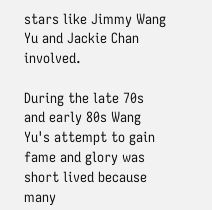stars like Jimmy Wang Yu and Jackie Chan involved.

During the late 70s and early 80s Wang Yu's attempt to gain fame and glory was short lived because many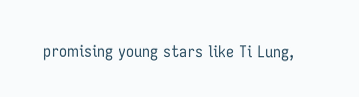promising young stars like Ti Lung,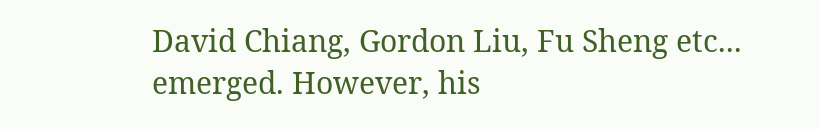David Chiang, Gordon Liu, Fu Sheng etc... emerged. However, his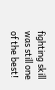fighting skill was still one of the best!